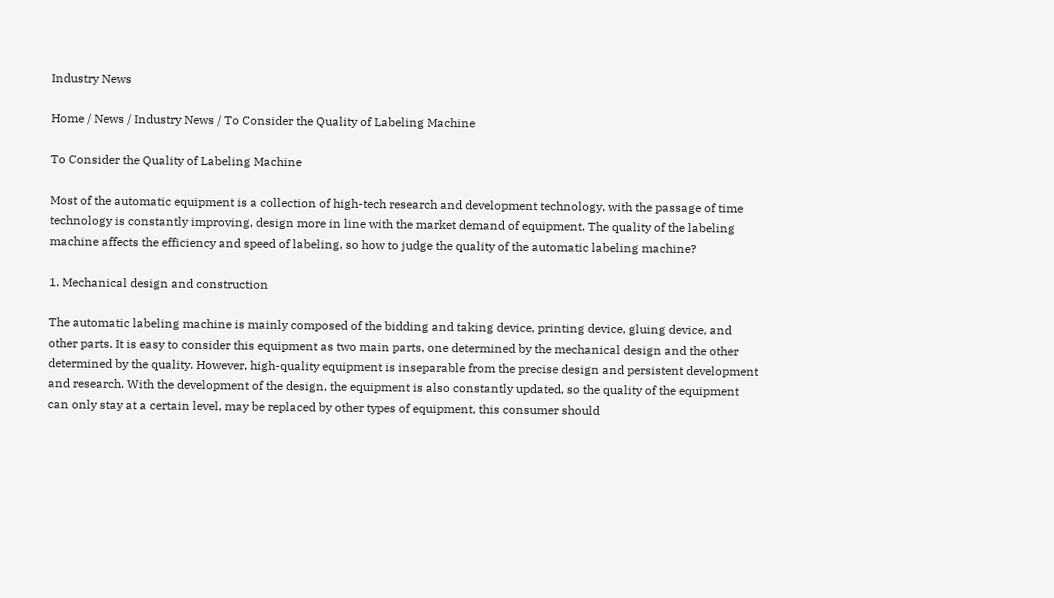Industry News

Home / News / Industry News / To Consider the Quality of Labeling Machine

To Consider the Quality of Labeling Machine

Most of the automatic equipment is a collection of high-tech research and development technology, with the passage of time technology is constantly improving, design more in line with the market demand of equipment. The quality of the labeling machine affects the efficiency and speed of labeling, so how to judge the quality of the automatic labeling machine?

1. Mechanical design and construction

The automatic labeling machine is mainly composed of the bidding and taking device, printing device, gluing device, and other parts. It is easy to consider this equipment as two main parts, one determined by the mechanical design and the other determined by the quality. However, high-quality equipment is inseparable from the precise design and persistent development and research. With the development of the design, the equipment is also constantly updated, so the quality of the equipment can only stay at a certain level, may be replaced by other types of equipment, this consumer should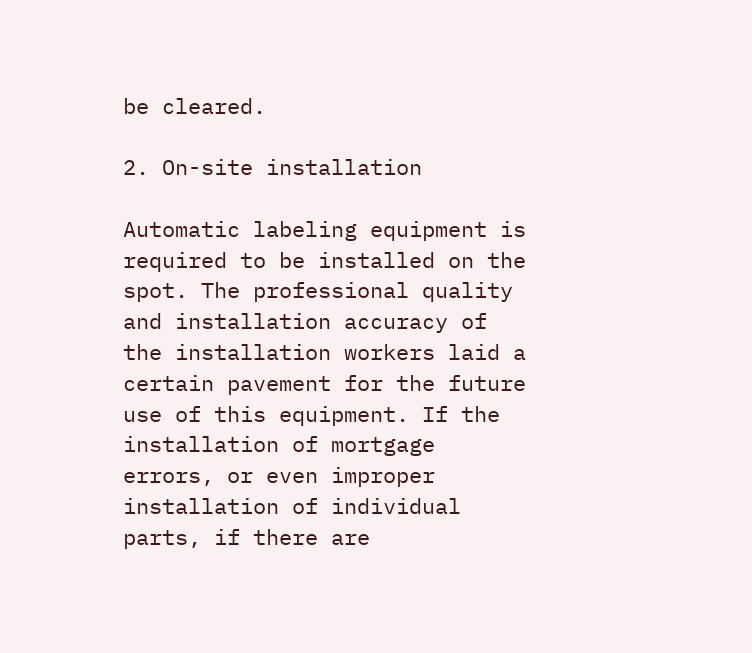be cleared.

2. On-site installation

Automatic labeling equipment is required to be installed on the spot. The professional quality and installation accuracy of the installation workers laid a certain pavement for the future use of this equipment. If the installation of mortgage errors, or even improper installation of individual parts, if there are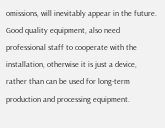omissions, will inevitably appear in the future. Good quality equipment, also need professional staff to cooperate with the installation, otherwise it is just a device, rather than can be used for long-term production and processing equipment.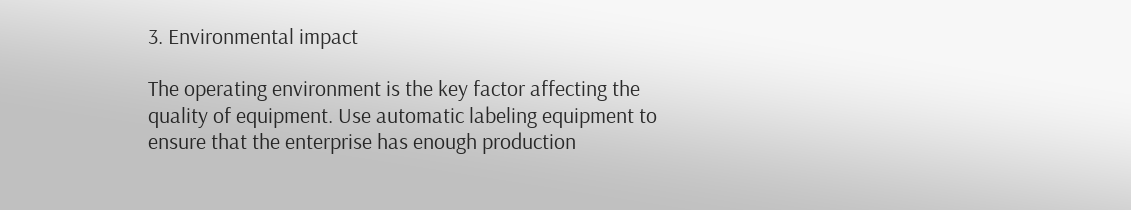3. Environmental impact

The operating environment is the key factor affecting the quality of equipment. Use automatic labeling equipment to ensure that the enterprise has enough production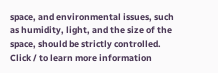space, and environmental issues, such as humidity, light, and the size of the space, should be strictly controlled. Click / to learn more information